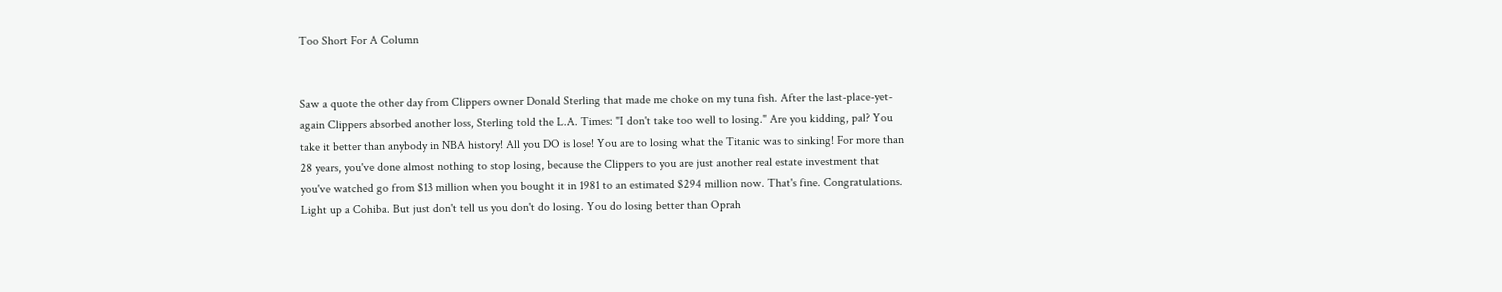Too Short For A Column


Saw a quote the other day from Clippers owner Donald Sterling that made me choke on my tuna fish. After the last-place-yet-again Clippers absorbed another loss, Sterling told the L.A. Times: "I don't take too well to losing." Are you kidding, pal? You take it better than anybody in NBA history! All you DO is lose! You are to losing what the Titanic was to sinking! For more than 28 years, you've done almost nothing to stop losing, because the Clippers to you are just another real estate investment that you've watched go from $13 million when you bought it in 1981 to an estimated $294 million now. That's fine. Congratulations. Light up a Cohiba. But just don't tell us you don't do losing. You do losing better than Oprah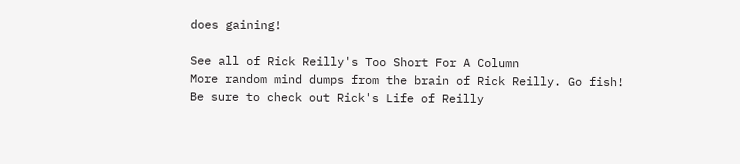does gaining!

See all of Rick Reilly's Too Short For A Column
More random mind dumps from the brain of Rick Reilly. Go fish!
Be sure to check out Rick's Life of Reilly